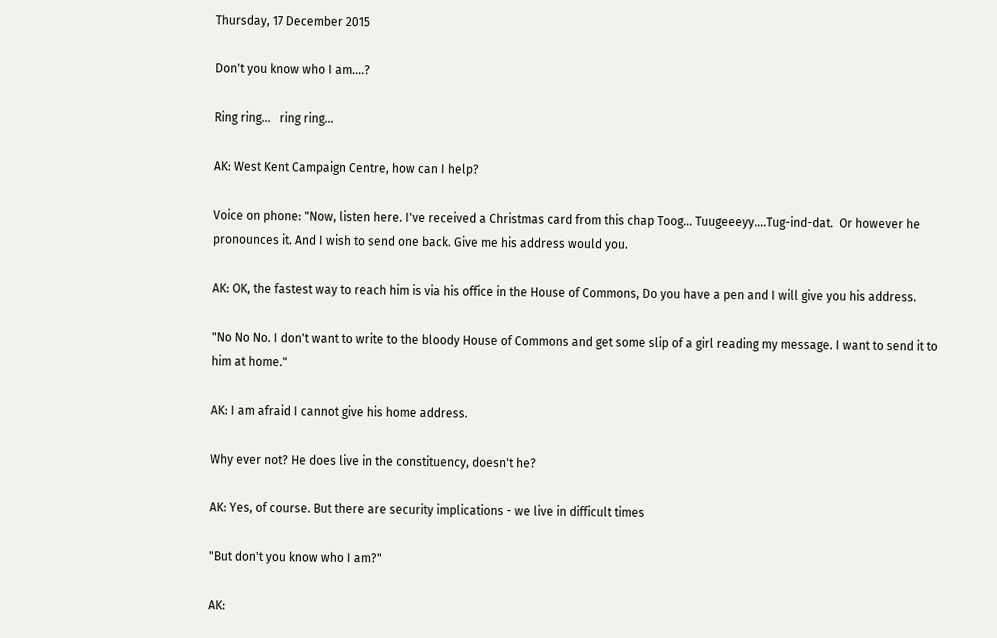Thursday, 17 December 2015

Don't you know who I am....?

Ring ring...   ring ring...

AK: West Kent Campaign Centre, how can I help?

Voice on phone: "Now, listen here. I've received a Christmas card from this chap Toog... Tuugeeeyy....Tug-ind-dat.  Or however he pronounces it. And I wish to send one back. Give me his address would you.

AK: OK, the fastest way to reach him is via his office in the House of Commons, Do you have a pen and I will give you his address.

"No No No. I don't want to write to the bloody House of Commons and get some slip of a girl reading my message. I want to send it to him at home."

AK: I am afraid I cannot give his home address.

Why ever not? He does live in the constituency, doesn't he?

AK: Yes, of course. But there are security implications - we live in difficult times

"But don't you know who I am?"

AK: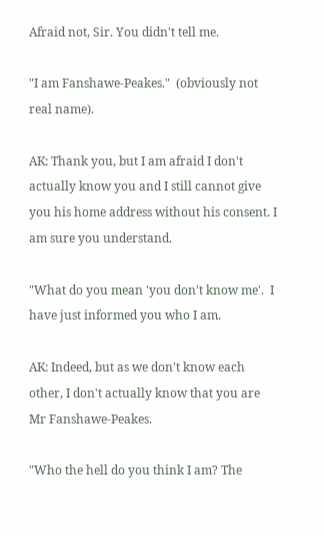Afraid not, Sir. You didn't tell me.

"I am Fanshawe-Peakes."  (obviously not real name).

AK: Thank you, but I am afraid I don't actually know you and I still cannot give you his home address without his consent. I am sure you understand.

"What do you mean 'you don't know me'.  I have just informed you who I am.

AK: Indeed, but as we don't know each other, I don't actually know that you are Mr Fanshawe-Peakes.

"Who the hell do you think I am? The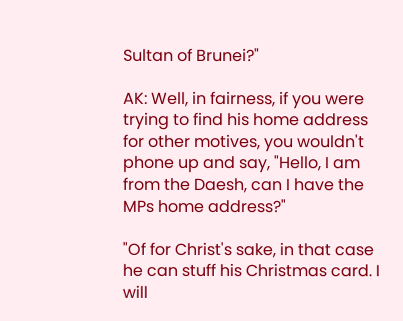Sultan of Brunei?"

AK: Well, in fairness, if you were trying to find his home address for other motives, you wouldn't phone up and say, "Hello, I am from the Daesh, can I have the MPs home address?"

"Of for Christ's sake, in that case he can stuff his Christmas card. I will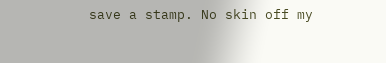save a stamp. No skin off my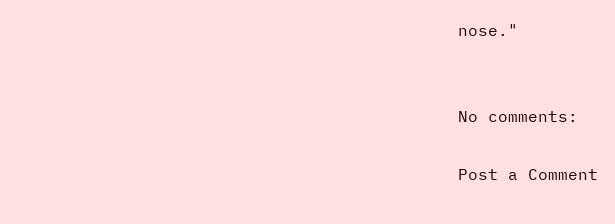nose."


No comments:

Post a Comment